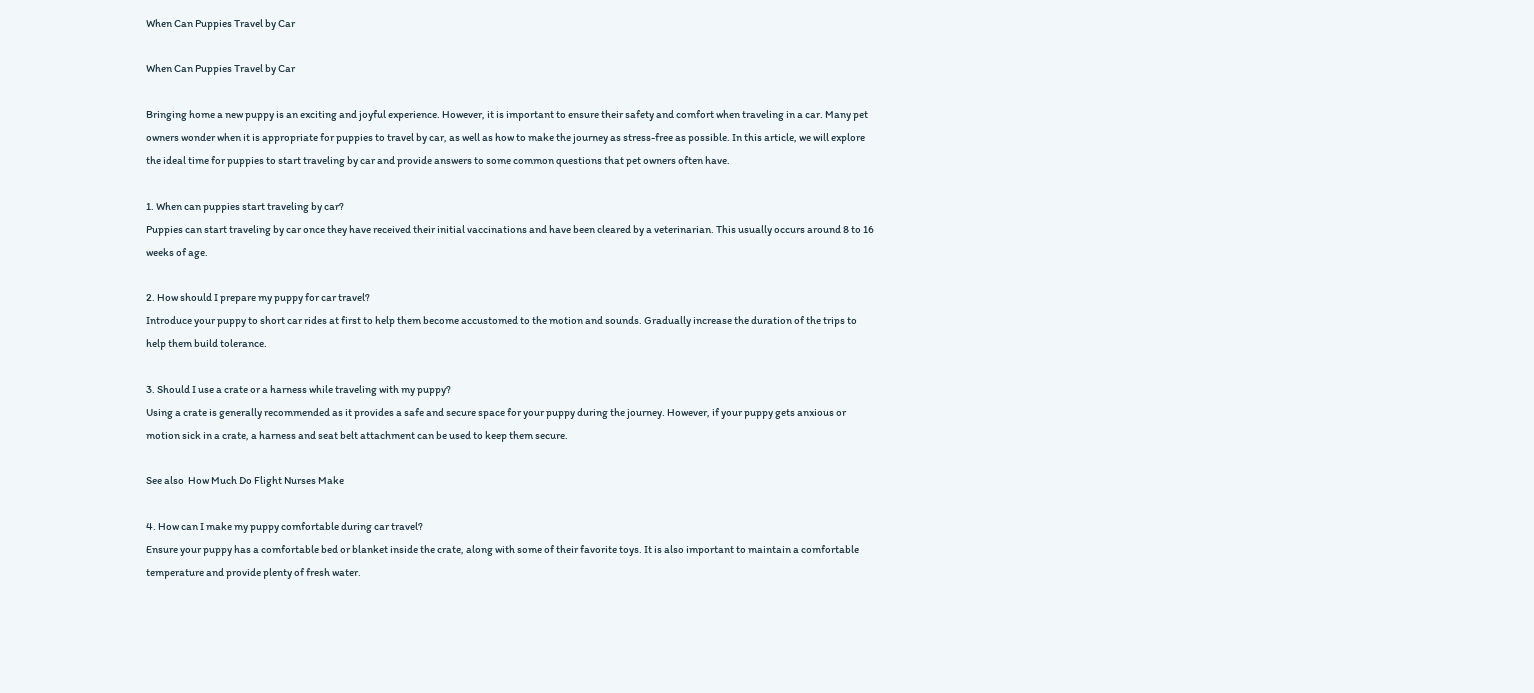When Can Puppies Travel by Car

When Can Puppies Travel by Car

Bringing home a new puppy is an exciting and joyful experience. However, it is important to ensure their safety and comfort when traveling in a car. Many pet owners wonder when it is appropriate for puppies to travel by car, as well as how to make the journey as stress-free as possible. In this article, we will explore the ideal time for puppies to start traveling by car and provide answers to some common questions that pet owners often have.

1. When can puppies start traveling by car?
Puppies can start traveling by car once they have received their initial vaccinations and have been cleared by a veterinarian. This usually occurs around 8 to 16 weeks of age.

2. How should I prepare my puppy for car travel?
Introduce your puppy to short car rides at first to help them become accustomed to the motion and sounds. Gradually increase the duration of the trips to help them build tolerance.

3. Should I use a crate or a harness while traveling with my puppy?
Using a crate is generally recommended as it provides a safe and secure space for your puppy during the journey. However, if your puppy gets anxious or motion sick in a crate, a harness and seat belt attachment can be used to keep them secure.

See also  How Much Do Flight Nurses Make

4. How can I make my puppy comfortable during car travel?
Ensure your puppy has a comfortable bed or blanket inside the crate, along with some of their favorite toys. It is also important to maintain a comfortable temperature and provide plenty of fresh water.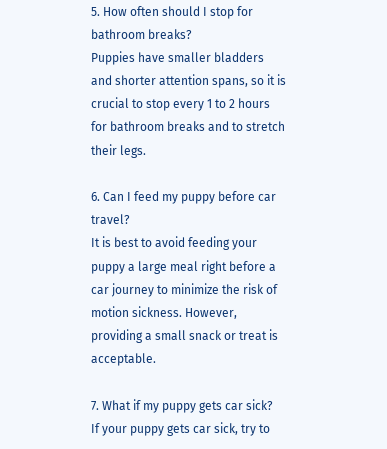5. How often should I stop for bathroom breaks?
Puppies have smaller bladders and shorter attention spans, so it is crucial to stop every 1 to 2 hours for bathroom breaks and to stretch their legs.

6. Can I feed my puppy before car travel?
It is best to avoid feeding your puppy a large meal right before a car journey to minimize the risk of motion sickness. However, providing a small snack or treat is acceptable.

7. What if my puppy gets car sick?
If your puppy gets car sick, try to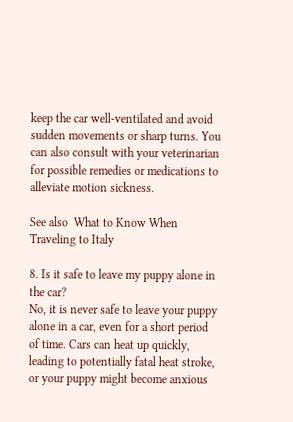keep the car well-ventilated and avoid sudden movements or sharp turns. You can also consult with your veterinarian for possible remedies or medications to alleviate motion sickness.

See also  What to Know When Traveling to Italy

8. Is it safe to leave my puppy alone in the car?
No, it is never safe to leave your puppy alone in a car, even for a short period of time. Cars can heat up quickly, leading to potentially fatal heat stroke, or your puppy might become anxious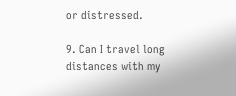or distressed.

9. Can I travel long distances with my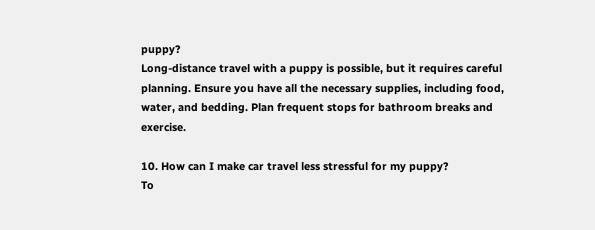puppy?
Long-distance travel with a puppy is possible, but it requires careful planning. Ensure you have all the necessary supplies, including food, water, and bedding. Plan frequent stops for bathroom breaks and exercise.

10. How can I make car travel less stressful for my puppy?
To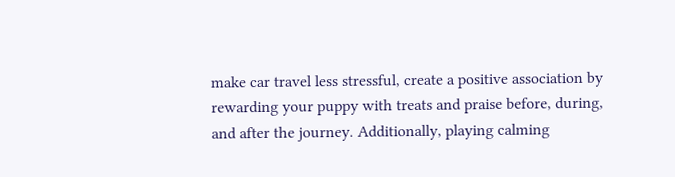make car travel less stressful, create a positive association by rewarding your puppy with treats and praise before, during, and after the journey. Additionally, playing calming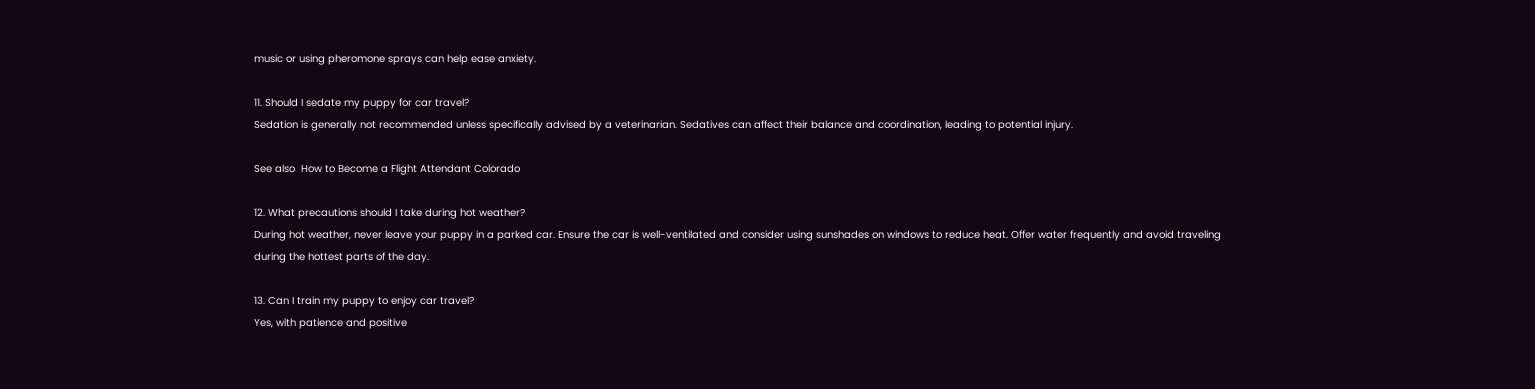music or using pheromone sprays can help ease anxiety.

11. Should I sedate my puppy for car travel?
Sedation is generally not recommended unless specifically advised by a veterinarian. Sedatives can affect their balance and coordination, leading to potential injury.

See also  How to Become a Flight Attendant Colorado

12. What precautions should I take during hot weather?
During hot weather, never leave your puppy in a parked car. Ensure the car is well-ventilated and consider using sunshades on windows to reduce heat. Offer water frequently and avoid traveling during the hottest parts of the day.

13. Can I train my puppy to enjoy car travel?
Yes, with patience and positive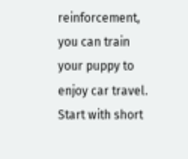reinforcement, you can train your puppy to enjoy car travel. Start with short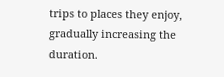trips to places they enjoy, gradually increasing the duration.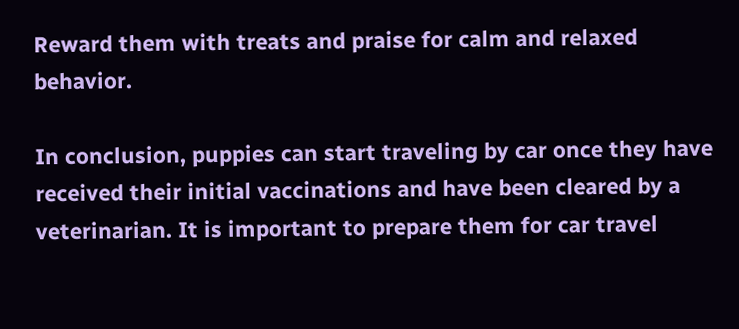Reward them with treats and praise for calm and relaxed behavior.

In conclusion, puppies can start traveling by car once they have received their initial vaccinations and have been cleared by a veterinarian. It is important to prepare them for car travel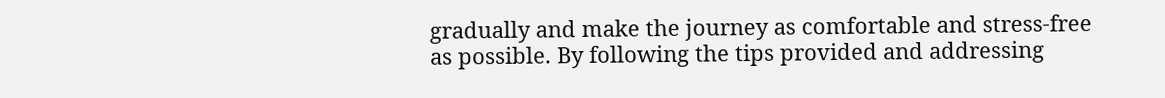gradually and make the journey as comfortable and stress-free as possible. By following the tips provided and addressing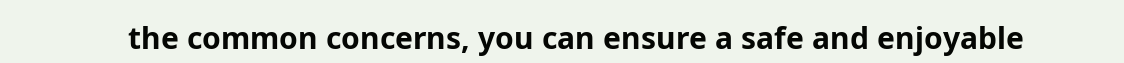the common concerns, you can ensure a safe and enjoyable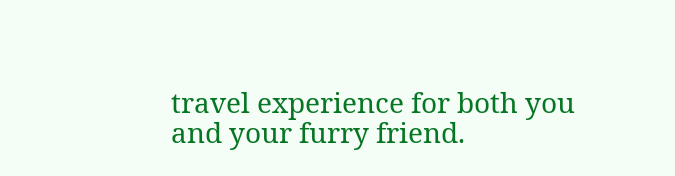travel experience for both you and your furry friend.